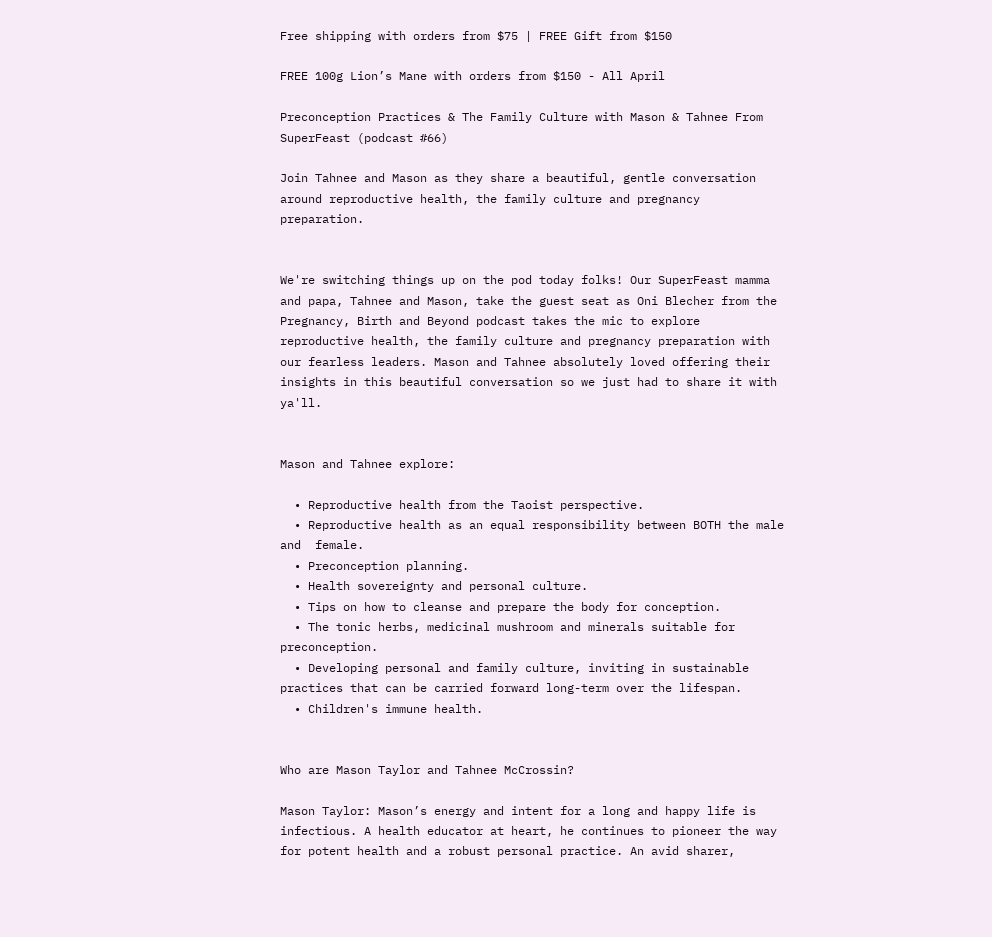Free shipping with orders from $75 | FREE Gift from $150

FREE 100g Lion’s Mane with orders from $150 - All April

Preconception Practices & The Family Culture with Mason & Tahnee From SuperFeast (podcast #66)

Join Tahnee and Mason as they share a beautiful, gentle conversation around reproductive health, the family culture and pregnancy preparation.


We're switching things up on the pod today folks! Our SuperFeast mamma and papa, Tahnee and Mason, take the guest seat as Oni Blecher from the Pregnancy, Birth and Beyond podcast takes the mic to explore reproductive health, the family culture and pregnancy preparation with our fearless leaders. Mason and Tahnee absolutely loved offering their insights in this beautiful conversation so we just had to share it with ya'll.


Mason and Tahnee explore:

  • Reproductive health from the Taoist perspective.
  • Reproductive health as an equal responsibility between BOTH the male and  female.
  • Preconception planning.
  • Health sovereignty and personal culture.
  • Tips on how to cleanse and prepare the body for conception.
  • The tonic herbs, medicinal mushroom and minerals suitable for preconception.
  • Developing personal and family culture, inviting in sustainable practices that can be carried forward long-term over the lifespan.
  • Children's immune health.


Who are Mason Taylor and Tahnee McCrossin?

Mason Taylor: Mason’s energy and intent for a long and happy life is infectious. A health educator at heart, he continues to pioneer the way for potent health and a robust personal practice. An avid sharer,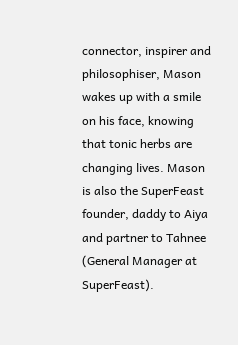connector, inspirer and philosophiser, Mason wakes up with a smile on his face, knowing that tonic herbs are changing lives. Mason is also the SuperFeast founder, daddy to Aiya and partner to Tahnee (General Manager at SuperFeast).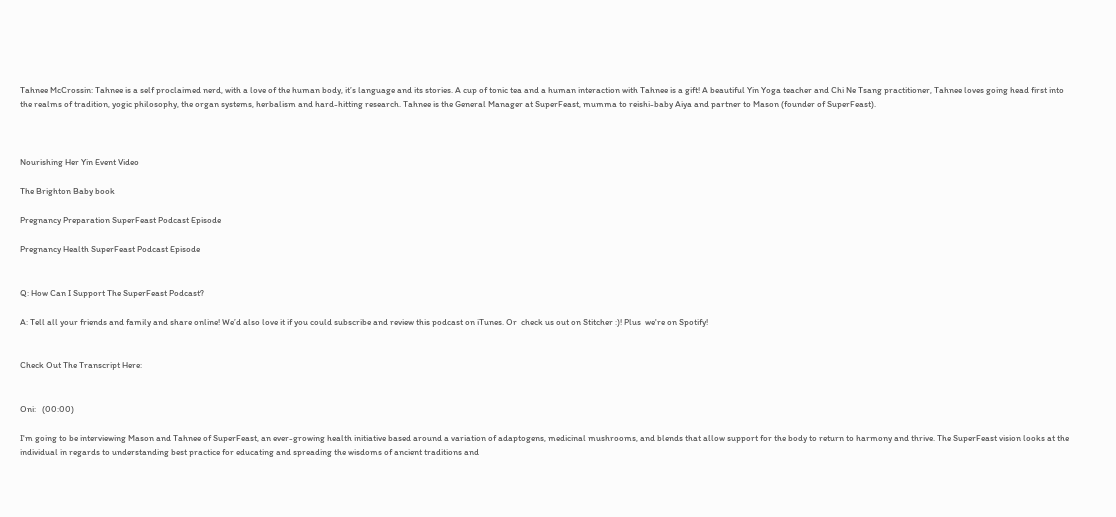Tahnee McCrossin: Tahnee is a self proclaimed nerd, with a love of the human body, it’s language and its stories. A cup of tonic tea and a human interaction with Tahnee is a gift! A beautiful Yin Yoga teacher and Chi Ne Tsang practitioner, Tahnee loves going head first into the realms of tradition, yogic philosophy, the organ systems, herbalism and hard-hitting research. Tahnee is the General Manager at SuperFeast, mumma to reishi-baby Aiya and partner to Mason (founder of SuperFeast).



Nourishing Her Yin Event Video

The Brighton Baby book

Pregnancy Preparation SuperFeast Podcast Episode

Pregnancy Health SuperFeast Podcast Episode


Q: How Can I Support The SuperFeast Podcast?

A: Tell all your friends and family and share online! We’d also love it if you could subscribe and review this podcast on iTunes. Or  check us out on Stitcher :)! Plus  we're on Spotify!


Check Out The Transcript Here:


Oni:   (00:00)

I'm going to be interviewing Mason and Tahnee of SuperFeast, an ever-growing health initiative based around a variation of adaptogens, medicinal mushrooms, and blends that allow support for the body to return to harmony and thrive. The SuperFeast vision looks at the individual in regards to understanding best practice for educating and spreading the wisdoms of ancient traditions and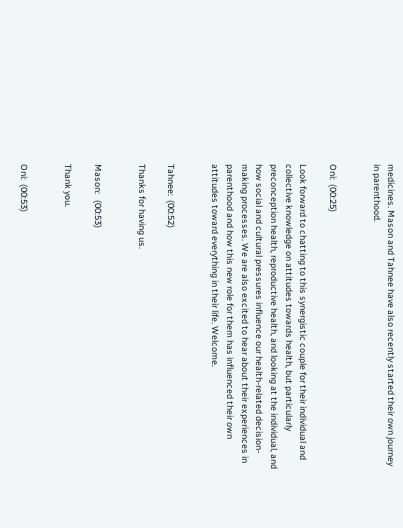medicines. Mason and Tahnee have also recently started their own journey in parenthood.


Oni:  (00:25)

Look forward to chatting to this synergistic couple for their individual and collective knowledge on attitudes towards health, but particularly preconception health, reproductive health, and looking at the individual, and how social and cultural pressures influence our health-related decision-making processes. We are also excited to hear about their experiences in parenthood and how this new role for them has influenced their own attitudes toward everything in their life. Welcome.


Tahnee:  (00:52)

Thanks for having us.


Mason:   (00:53)

Thank you.


Oni:  (00:53)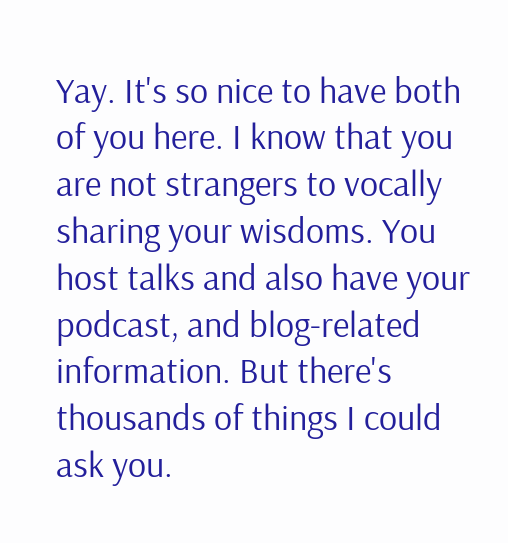Yay. It's so nice to have both of you here. I know that you are not strangers to vocally sharing your wisdoms. You host talks and also have your podcast, and blog-related information. But there's thousands of things I could ask you.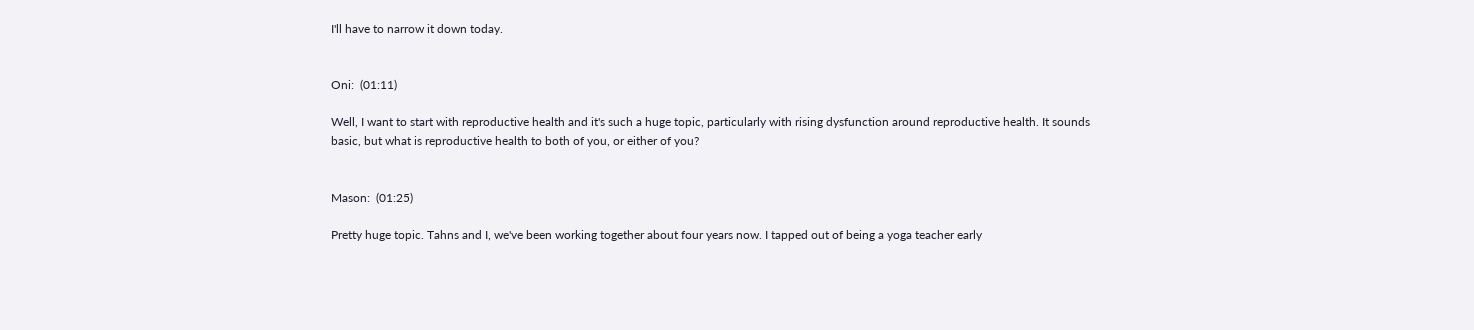I'll have to narrow it down today.


Oni:  (01:11)

Well, I want to start with reproductive health and it's such a huge topic, particularly with rising dysfunction around reproductive health. It sounds basic, but what is reproductive health to both of you, or either of you?


Mason:  (01:25)

Pretty huge topic. Tahns and I, we've been working together about four years now. I tapped out of being a yoga teacher early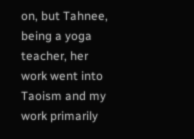on, but Tahnee, being a yoga teacher, her work went into Taoism and my work primarily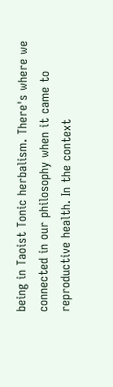being in Taoist Tonic herbalism. There's where we connected in our philosophy when it came to reproductive health. In the context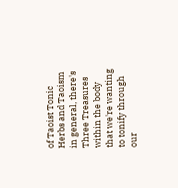of Taoist Tonic Herbs and Taoism in general, there's Three Treasures within the body that we're wanting to tonify through our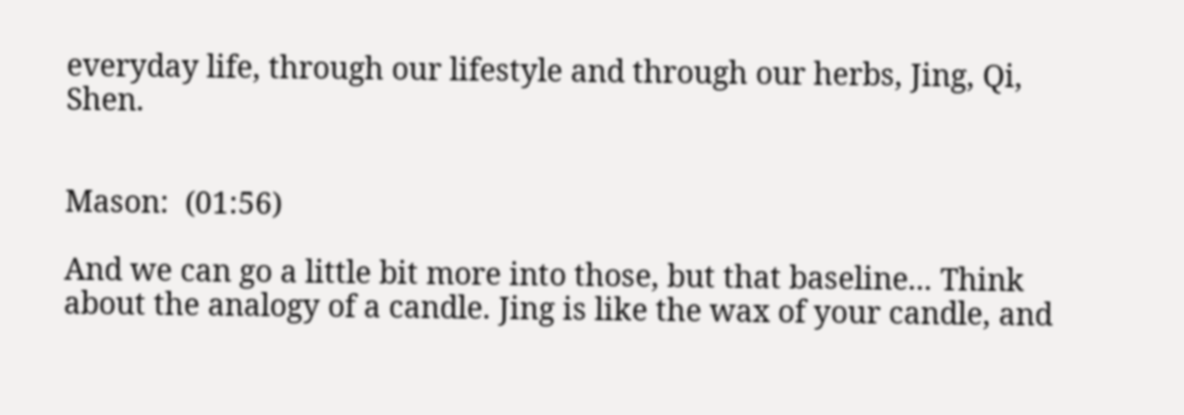everyday life, through our lifestyle and through our herbs, Jing, Qi, Shen.


Mason:  (01:56)

And we can go a little bit more into those, but that baseline... Think about the analogy of a candle. Jing is like the wax of your candle, and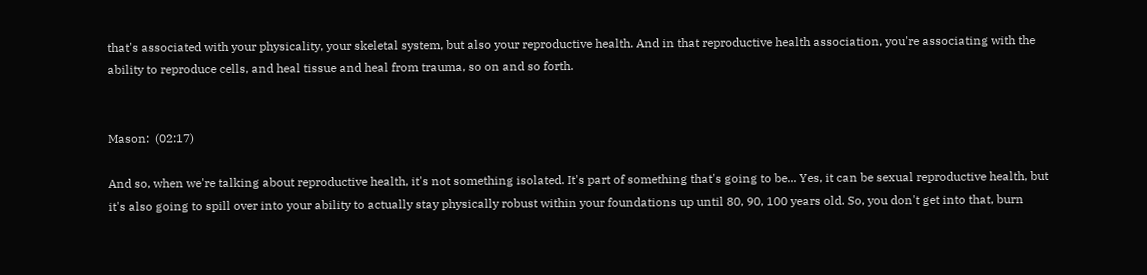that's associated with your physicality, your skeletal system, but also your reproductive health. And in that reproductive health association, you're associating with the ability to reproduce cells, and heal tissue and heal from trauma, so on and so forth.


Mason:  (02:17)

And so, when we're talking about reproductive health, it's not something isolated. It's part of something that's going to be... Yes, it can be sexual reproductive health, but it's also going to spill over into your ability to actually stay physically robust within your foundations up until 80, 90, 100 years old. So, you don't get into that, burn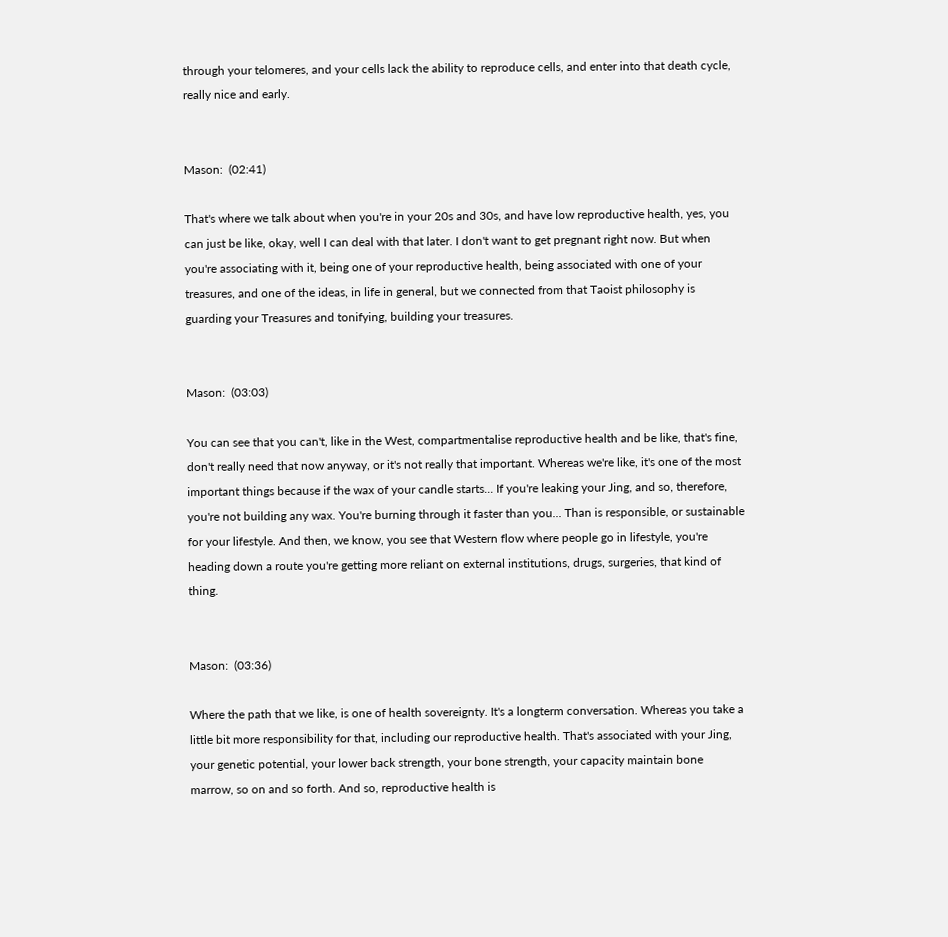through your telomeres, and your cells lack the ability to reproduce cells, and enter into that death cycle, really nice and early.


Mason:  (02:41)

That's where we talk about when you're in your 20s and 30s, and have low reproductive health, yes, you can just be like, okay, well I can deal with that later. I don't want to get pregnant right now. But when you're associating with it, being one of your reproductive health, being associated with one of your treasures, and one of the ideas, in life in general, but we connected from that Taoist philosophy is guarding your Treasures and tonifying, building your treasures.


Mason:  (03:03)

You can see that you can't, like in the West, compartmentalise reproductive health and be like, that's fine, don't really need that now anyway, or it's not really that important. Whereas we're like, it's one of the most important things because if the wax of your candle starts... If you're leaking your Jing, and so, therefore, you're not building any wax. You're burning through it faster than you... Than is responsible, or sustainable for your lifestyle. And then, we know, you see that Western flow where people go in lifestyle, you're heading down a route you're getting more reliant on external institutions, drugs, surgeries, that kind of thing.


Mason:  (03:36)

Where the path that we like, is one of health sovereignty. It's a longterm conversation. Whereas you take a little bit more responsibility for that, including our reproductive health. That's associated with your Jing, your genetic potential, your lower back strength, your bone strength, your capacity maintain bone marrow, so on and so forth. And so, reproductive health is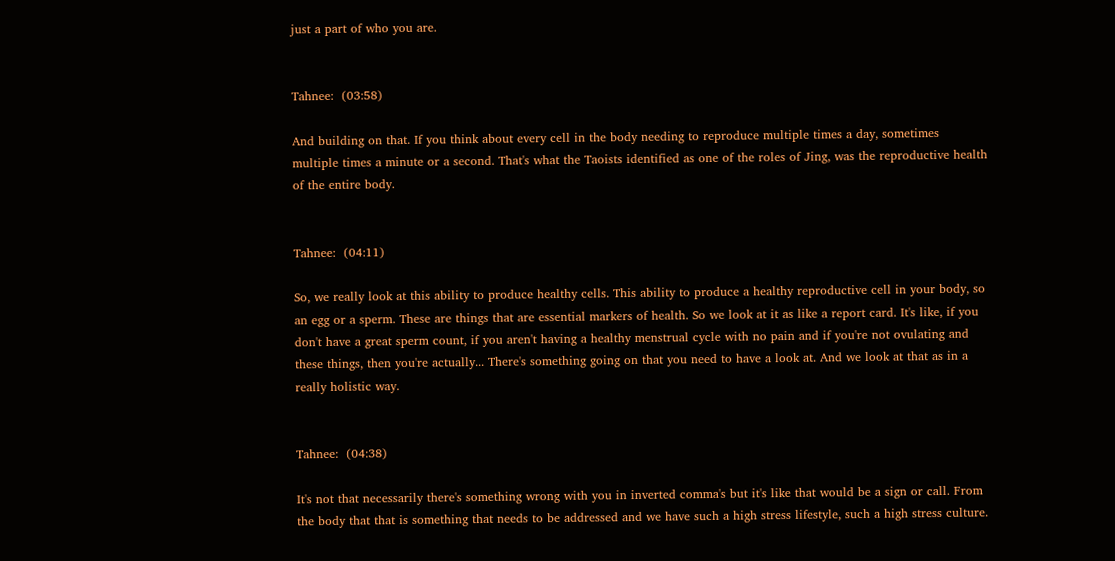just a part of who you are.


Tahnee:  (03:58)

And building on that. If you think about every cell in the body needing to reproduce multiple times a day, sometimes multiple times a minute or a second. That's what the Taoists identified as one of the roles of Jing, was the reproductive health of the entire body.


Tahnee:  (04:11)

So, we really look at this ability to produce healthy cells. This ability to produce a healthy reproductive cell in your body, so an egg or a sperm. These are things that are essential markers of health. So we look at it as like a report card. It's like, if you don't have a great sperm count, if you aren't having a healthy menstrual cycle with no pain and if you're not ovulating and these things, then you're actually... There's something going on that you need to have a look at. And we look at that as in a really holistic way.


Tahnee:  (04:38)

It's not that necessarily there's something wrong with you in inverted comma's but it's like that would be a sign or call. From the body that that is something that needs to be addressed and we have such a high stress lifestyle, such a high stress culture.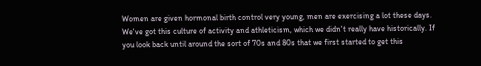Women are given hormonal birth control very young, men are exercising a lot these days. We've got this culture of activity and athleticism, which we didn't really have historically. If you look back until around the sort of 70s and 80s that we first started to get this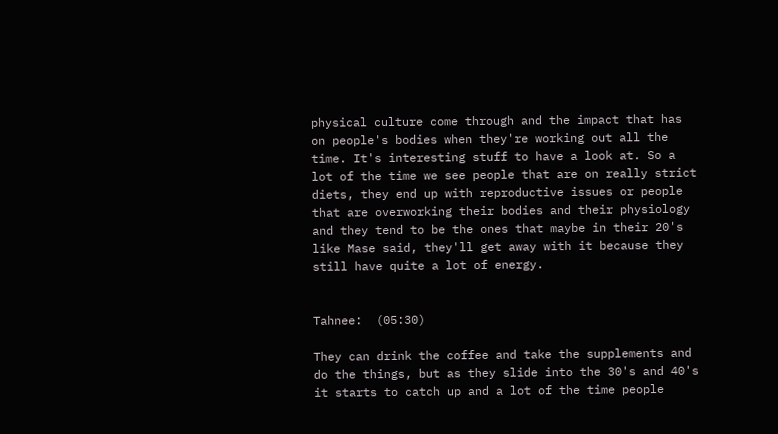physical culture come through and the impact that has on people's bodies when they're working out all the time. It's interesting stuff to have a look at. So a lot of the time we see people that are on really strict diets, they end up with reproductive issues or people that are overworking their bodies and their physiology and they tend to be the ones that maybe in their 20's like Mase said, they'll get away with it because they still have quite a lot of energy.


Tahnee:  (05:30)

They can drink the coffee and take the supplements and do the things, but as they slide into the 30's and 40's it starts to catch up and a lot of the time people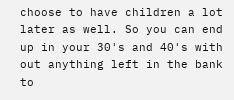choose to have children a lot later as well. So you can end up in your 30's and 40's with out anything left in the bank to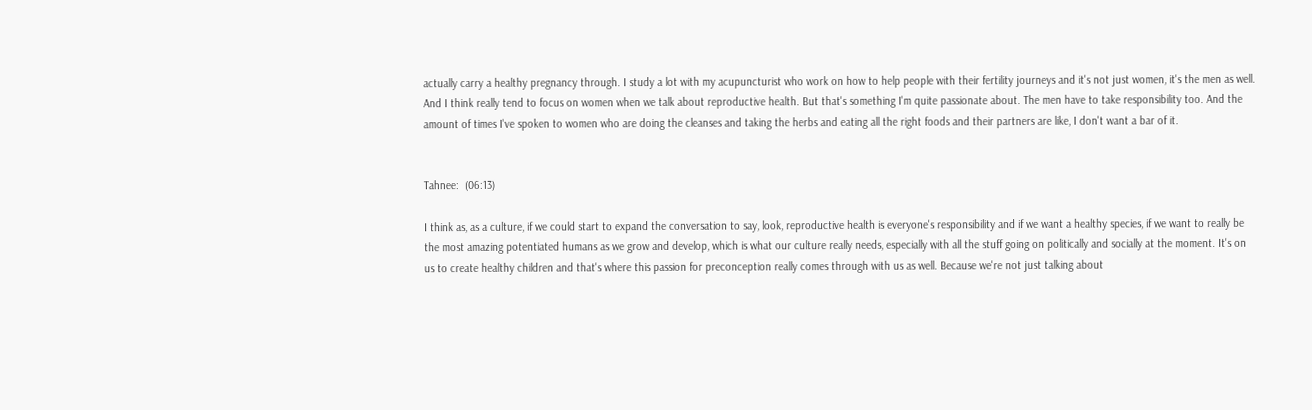actually carry a healthy pregnancy through. I study a lot with my acupuncturist who work on how to help people with their fertility journeys and it's not just women, it's the men as well. And I think really tend to focus on women when we talk about reproductive health. But that's something I'm quite passionate about. The men have to take responsibility too. And the amount of times I've spoken to women who are doing the cleanses and taking the herbs and eating all the right foods and their partners are like, I don't want a bar of it.


Tahnee:  (06:13)

I think as, as a culture, if we could start to expand the conversation to say, look, reproductive health is everyone's responsibility and if we want a healthy species, if we want to really be the most amazing potentiated humans as we grow and develop, which is what our culture really needs, especially with all the stuff going on politically and socially at the moment. It's on us to create healthy children and that's where this passion for preconception really comes through with us as well. Because we're not just talking about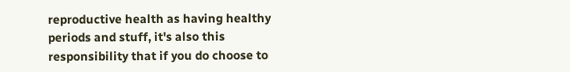reproductive health as having healthy periods and stuff, it's also this responsibility that if you do choose to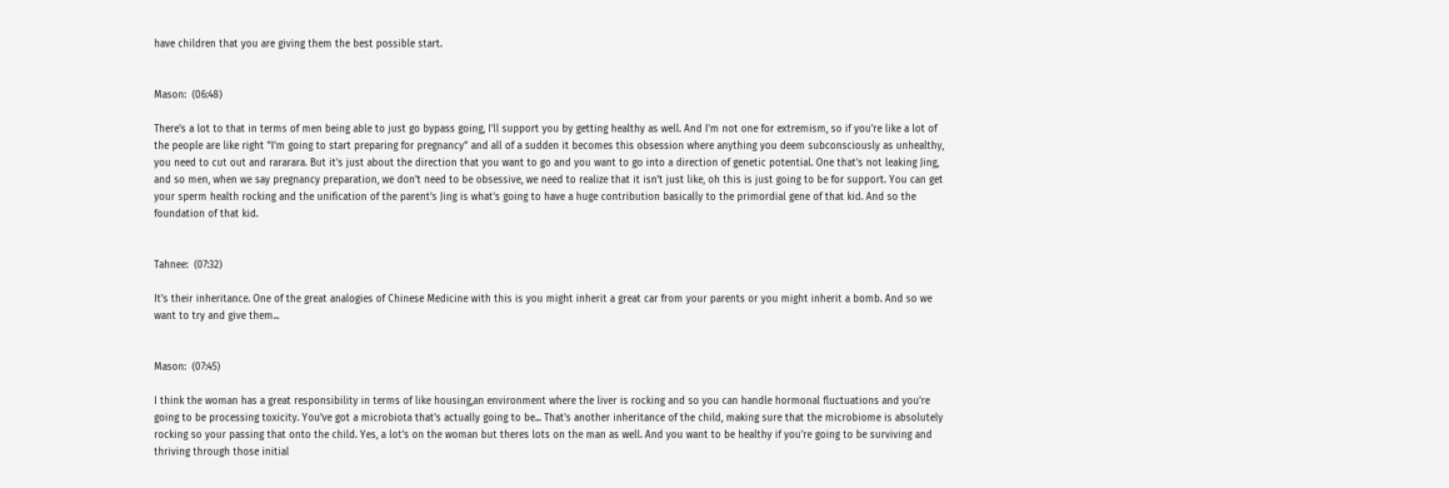have children that you are giving them the best possible start.


Mason:  (06:48)

There's a lot to that in terms of men being able to just go bypass going, I'll support you by getting healthy as well. And I'm not one for extremism, so if you're like a lot of the people are like right "I'm going to start preparing for pregnancy" and all of a sudden it becomes this obsession where anything you deem subconsciously as unhealthy, you need to cut out and rararara. But it's just about the direction that you want to go and you want to go into a direction of genetic potential. One that's not leaking Jing, and so men, when we say pregnancy preparation, we don't need to be obsessive, we need to realize that it isn't just like, oh this is just going to be for support. You can get your sperm health rocking and the unification of the parent's Jing is what's going to have a huge contribution basically to the primordial gene of that kid. And so the foundation of that kid.


Tahnee:  (07:32)

It's their inheritance. One of the great analogies of Chinese Medicine with this is you might inherit a great car from your parents or you might inherit a bomb. And so we want to try and give them...


Mason:  (07:45)

I think the woman has a great responsibility in terms of like housing,an environment where the liver is rocking and so you can handle hormonal fluctuations and you're going to be processing toxicity. You've got a microbiota that's actually going to be... That's another inheritance of the child, making sure that the microbiome is absolutely rocking so your passing that onto the child. Yes, a lot's on the woman but theres lots on the man as well. And you want to be healthy if you're going to be surviving and thriving through those initial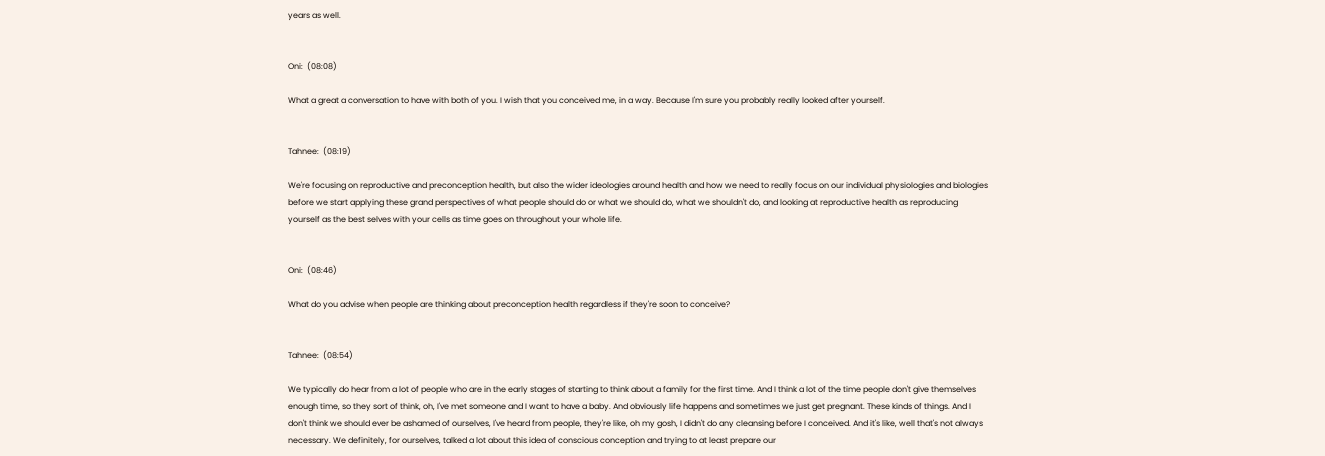years as well.


Oni:  (08:08)

What a great a conversation to have with both of you. I wish that you conceived me, in a way. Because I'm sure you probably really looked after yourself.


Tahnee:  (08:19)

We're focusing on reproductive and preconception health, but also the wider ideologies around health and how we need to really focus on our individual physiologies and biologies before we start applying these grand perspectives of what people should do or what we should do, what we shouldn't do, and looking at reproductive health as reproducing yourself as the best selves with your cells as time goes on throughout your whole life.


Oni:  (08:46)

What do you advise when people are thinking about preconception health regardless if they're soon to conceive?


Tahnee:  (08:54)

We typically do hear from a lot of people who are in the early stages of starting to think about a family for the first time. And I think a lot of the time people don't give themselves enough time, so they sort of think, oh, I've met someone and I want to have a baby. And obviously life happens and sometimes we just get pregnant. These kinds of things. And I don't think we should ever be ashamed of ourselves, I've heard from people, they're like, oh my gosh, I didn't do any cleansing before I conceived. And it's like, well that's not always necessary. We definitely, for ourselves, talked a lot about this idea of conscious conception and trying to at least prepare our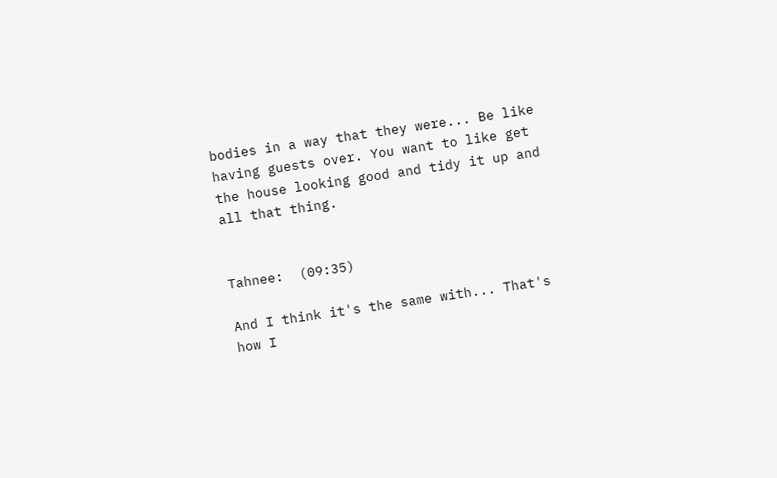bodies in a way that they were... Be like having guests over. You want to like get the house looking good and tidy it up and all that thing.


Tahnee:  (09:35)

And I think it's the same with... That's how I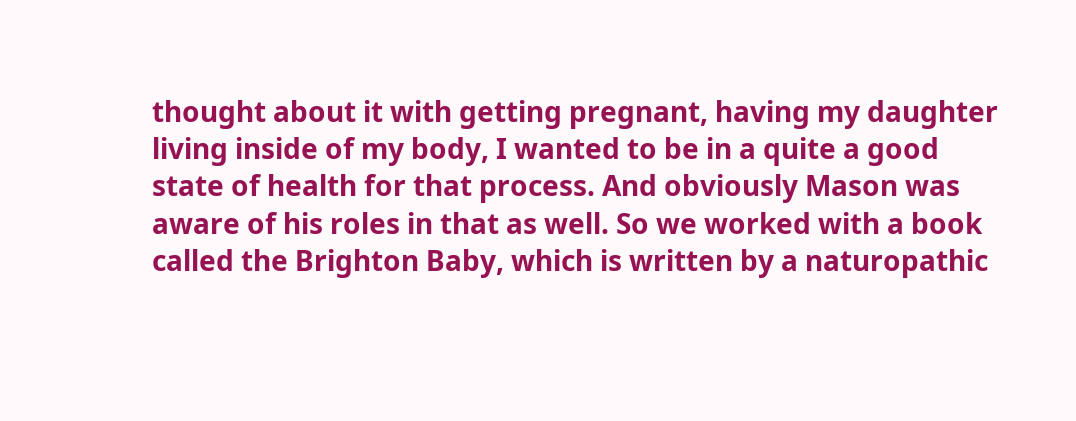thought about it with getting pregnant, having my daughter living inside of my body, I wanted to be in a quite a good state of health for that process. And obviously Mason was aware of his roles in that as well. So we worked with a book called the Brighton Baby, which is written by a naturopathic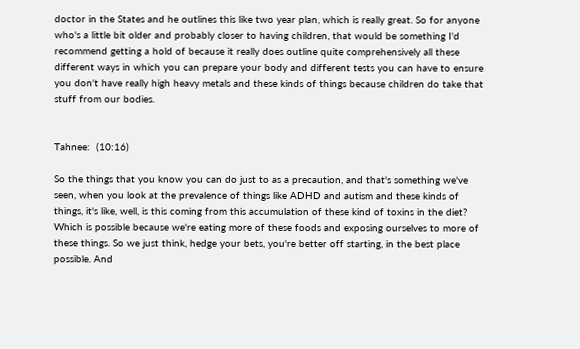doctor in the States and he outlines this like two year plan, which is really great. So for anyone who's a little bit older and probably closer to having children, that would be something I'd recommend getting a hold of because it really does outline quite comprehensively all these different ways in which you can prepare your body and different tests you can have to ensure you don't have really high heavy metals and these kinds of things because children do take that stuff from our bodies.


Tahnee:  (10:16)

So the things that you know you can do just to as a precaution, and that's something we've seen, when you look at the prevalence of things like ADHD and autism and these kinds of things, it's like, well, is this coming from this accumulation of these kind of toxins in the diet? Which is possible because we're eating more of these foods and exposing ourselves to more of these things. So we just think, hedge your bets, you're better off starting, in the best place possible. And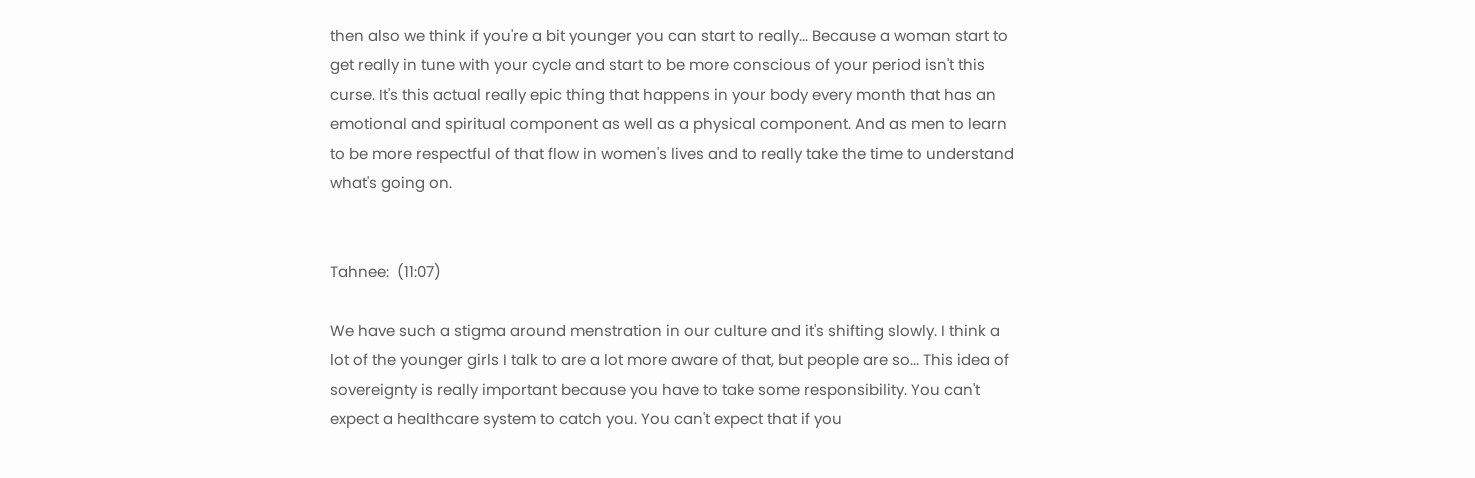then also we think if you're a bit younger you can start to really... Because a woman start to get really in tune with your cycle and start to be more conscious of your period isn't this curse. It's this actual really epic thing that happens in your body every month that has an emotional and spiritual component as well as a physical component. And as men to learn to be more respectful of that flow in women's lives and to really take the time to understand what's going on.


Tahnee:  (11:07)

We have such a stigma around menstration in our culture and it's shifting slowly. I think a lot of the younger girls I talk to are a lot more aware of that, but people are so... This idea of sovereignty is really important because you have to take some responsibility. You can't expect a healthcare system to catch you. You can't expect that if you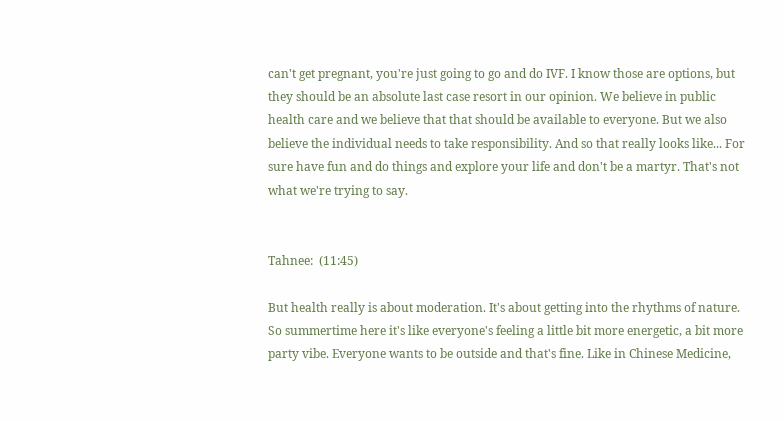can't get pregnant, you're just going to go and do IVF. I know those are options, but they should be an absolute last case resort in our opinion. We believe in public health care and we believe that that should be available to everyone. But we also believe the individual needs to take responsibility. And so that really looks like... For sure have fun and do things and explore your life and don't be a martyr. That's not what we're trying to say.


Tahnee:  (11:45)

But health really is about moderation. It's about getting into the rhythms of nature. So summertime here it's like everyone's feeling a little bit more energetic, a bit more party vibe. Everyone wants to be outside and that's fine. Like in Chinese Medicine,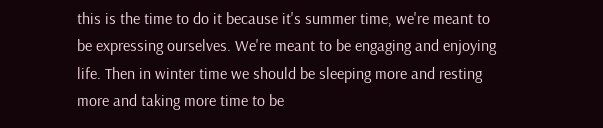this is the time to do it because it's summer time, we're meant to be expressing ourselves. We're meant to be engaging and enjoying life. Then in winter time we should be sleeping more and resting more and taking more time to be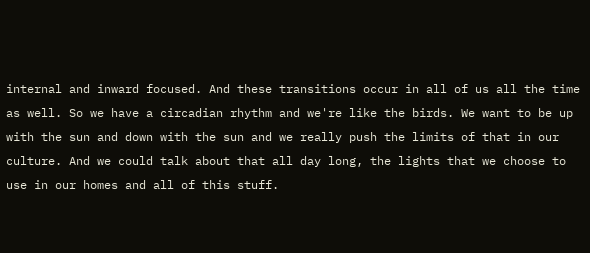internal and inward focused. And these transitions occur in all of us all the time as well. So we have a circadian rhythm and we're like the birds. We want to be up with the sun and down with the sun and we really push the limits of that in our culture. And we could talk about that all day long, the lights that we choose to use in our homes and all of this stuff.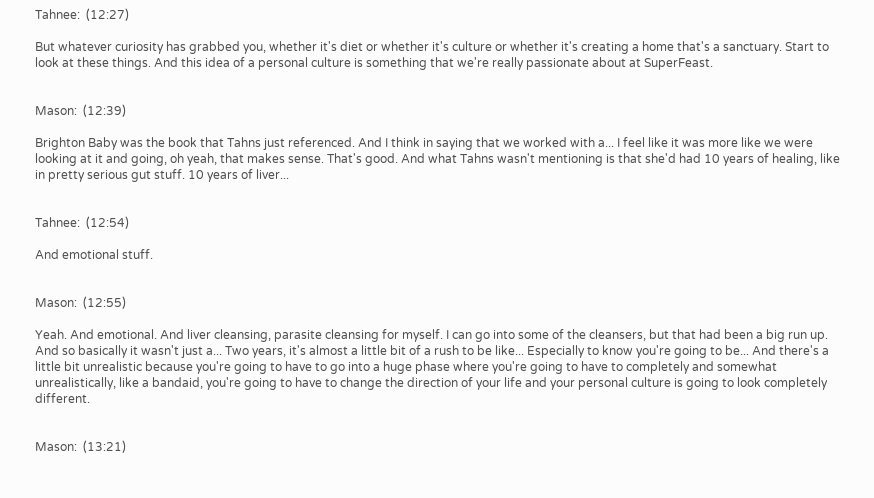Tahnee:  (12:27)

But whatever curiosity has grabbed you, whether it's diet or whether it's culture or whether it's creating a home that's a sanctuary. Start to look at these things. And this idea of a personal culture is something that we're really passionate about at SuperFeast.


Mason:  (12:39)

Brighton Baby was the book that Tahns just referenced. And I think in saying that we worked with a... I feel like it was more like we were looking at it and going, oh yeah, that makes sense. That's good. And what Tahns wasn't mentioning is that she'd had 10 years of healing, like in pretty serious gut stuff. 10 years of liver...


Tahnee:  (12:54)

And emotional stuff.


Mason:  (12:55)

Yeah. And emotional. And liver cleansing, parasite cleansing for myself. I can go into some of the cleansers, but that had been a big run up. And so basically it wasn't just a... Two years, it's almost a little bit of a rush to be like... Especially to know you're going to be... And there's a little bit unrealistic because you're going to have to go into a huge phase where you're going to have to completely and somewhat unrealistically, like a bandaid, you're going to have to change the direction of your life and your personal culture is going to look completely different.


Mason:  (13:21)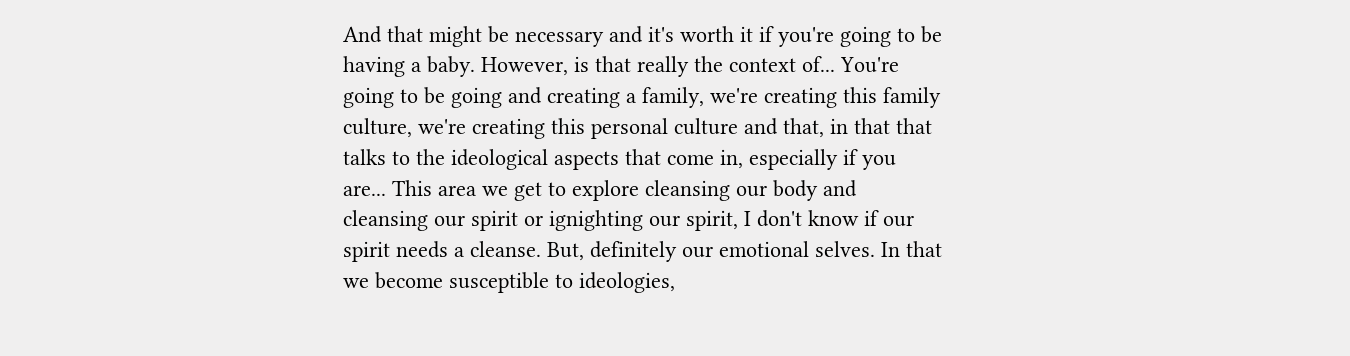And that might be necessary and it's worth it if you're going to be having a baby. However, is that really the context of... You're going to be going and creating a family, we're creating this family culture, we're creating this personal culture and that, in that that talks to the ideological aspects that come in, especially if you are... This area we get to explore cleansing our body and cleansing our spirit or ignighting our spirit, I don't know if our spirit needs a cleanse. But, definitely our emotional selves. In that we become susceptible to ideologies,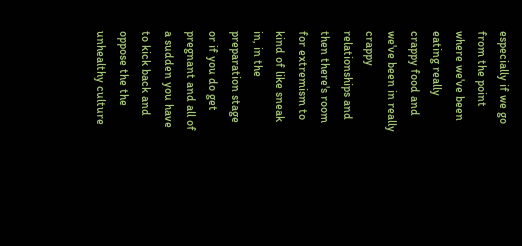especially if we go from the point where we've been eating really crappy food and we've been in really crappy relationships and then there's room for extremism to kind of like sneak in, in the preparation stage or if you do get pregnant and all of a sudden you have to kick back and oppose the the unhealthy culture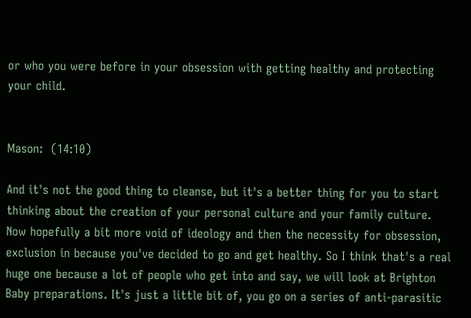or who you were before in your obsession with getting healthy and protecting your child.


Mason:  (14:10)

And it's not the good thing to cleanse, but it's a better thing for you to start thinking about the creation of your personal culture and your family culture. Now hopefully a bit more void of ideology and then the necessity for obsession, exclusion in because you've decided to go and get healthy. So I think that's a real huge one because a lot of people who get into and say, we will look at Brighton Baby preparations. It's just a little bit of, you go on a series of anti-parasitic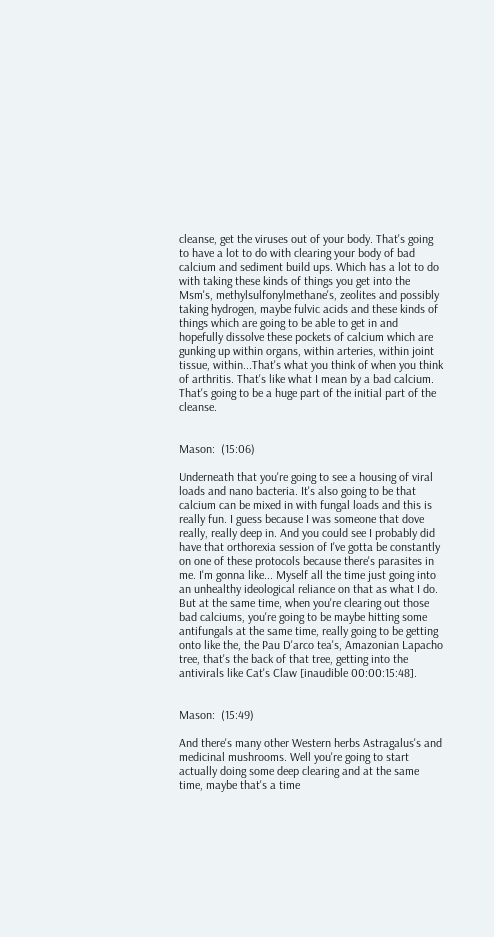cleanse, get the viruses out of your body. That's going to have a lot to do with clearing your body of bad calcium and sediment build ups. Which has a lot to do with taking these kinds of things you get into the Msm's, methylsulfonylmethane's, zeolites and possibly taking hydrogen, maybe fulvic acids and these kinds of things which are going to be able to get in and hopefully dissolve these pockets of calcium which are gunking up within organs, within arteries, within joint tissue, within...That's what you think of when you think of arthritis. That's like what I mean by a bad calcium. That's going to be a huge part of the initial part of the cleanse.


Mason:  (15:06)

Underneath that you're going to see a housing of viral loads and nano bacteria. It's also going to be that calcium can be mixed in with fungal loads and this is really fun. I guess because I was someone that dove really, really deep in. And you could see I probably did have that orthorexia session of I've gotta be constantly on one of these protocols because there's parasites in me. I'm gonna like... Myself all the time just going into an unhealthy ideological reliance on that as what I do. But at the same time, when you're clearing out those bad calciums, you're going to be maybe hitting some antifungals at the same time, really going to be getting onto like the, the Pau D'arco tea's, Amazonian Lapacho tree, that's the back of that tree, getting into the antivirals like Cat's Claw [inaudible 00:00:15:48].


Mason:  (15:49)

And there's many other Western herbs Astragalus's and medicinal mushrooms. Well you're going to start actually doing some deep clearing and at the same time, maybe that's a time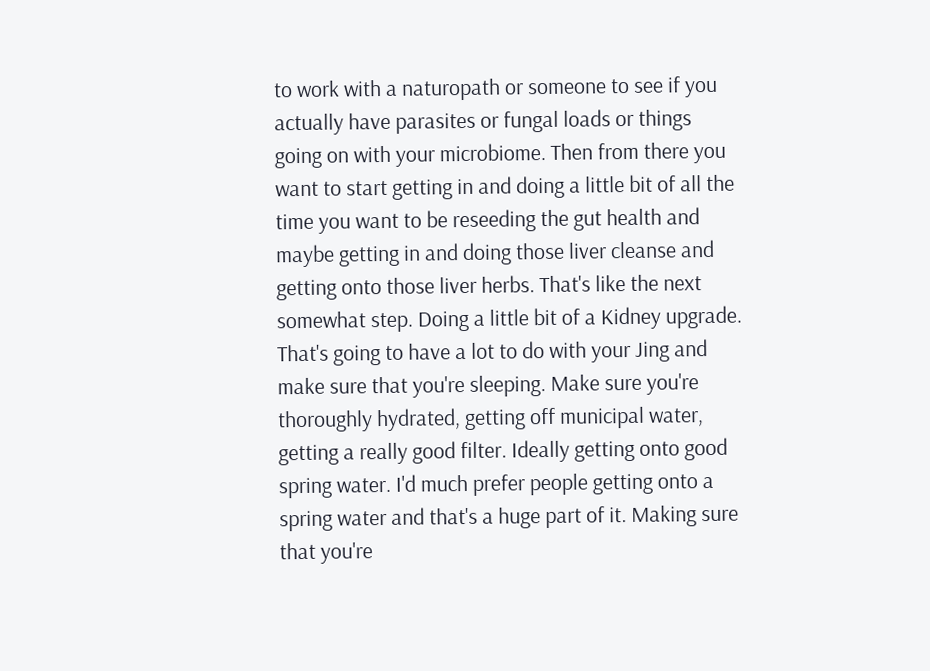to work with a naturopath or someone to see if you actually have parasites or fungal loads or things going on with your microbiome. Then from there you want to start getting in and doing a little bit of all the time you want to be reseeding the gut health and maybe getting in and doing those liver cleanse and getting onto those liver herbs. That's like the next somewhat step. Doing a little bit of a Kidney upgrade. That's going to have a lot to do with your Jing and make sure that you're sleeping. Make sure you're thoroughly hydrated, getting off municipal water, getting a really good filter. Ideally getting onto good spring water. I'd much prefer people getting onto a spring water and that's a huge part of it. Making sure that you're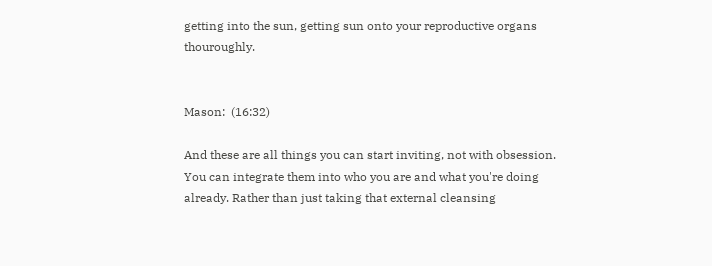getting into the sun, getting sun onto your reproductive organs thouroughly.


Mason:  (16:32)

And these are all things you can start inviting, not with obsession. You can integrate them into who you are and what you're doing already. Rather than just taking that external cleansing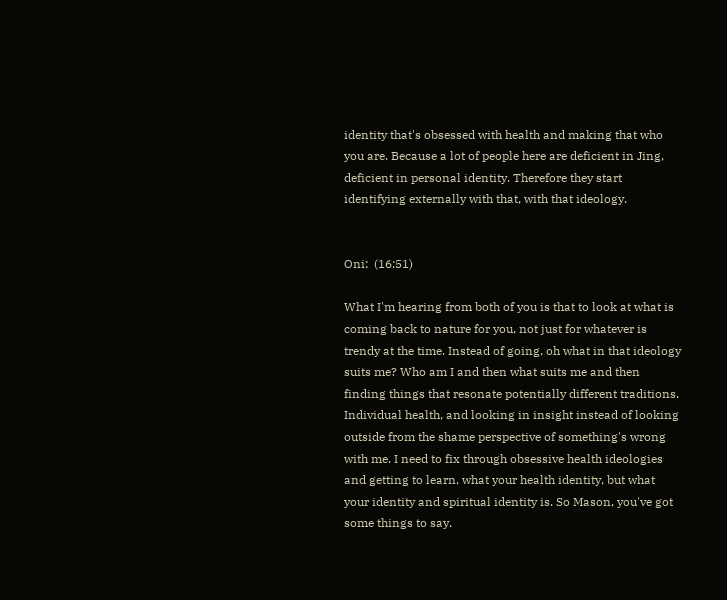identity that's obsessed with health and making that who you are. Because a lot of people here are deficient in Jing, deficient in personal identity. Therefore they start identifying externally with that, with that ideology.


Oni:  (16:51)

What I'm hearing from both of you is that to look at what is coming back to nature for you, not just for whatever is trendy at the time. Instead of going, oh what in that ideology suits me? Who am I and then what suits me and then finding things that resonate potentially different traditions. Individual health, and looking in insight instead of looking outside from the shame perspective of something's wrong with me. I need to fix through obsessive health ideologies and getting to learn, what your health identity, but what your identity and spiritual identity is. So Mason, you've got some things to say.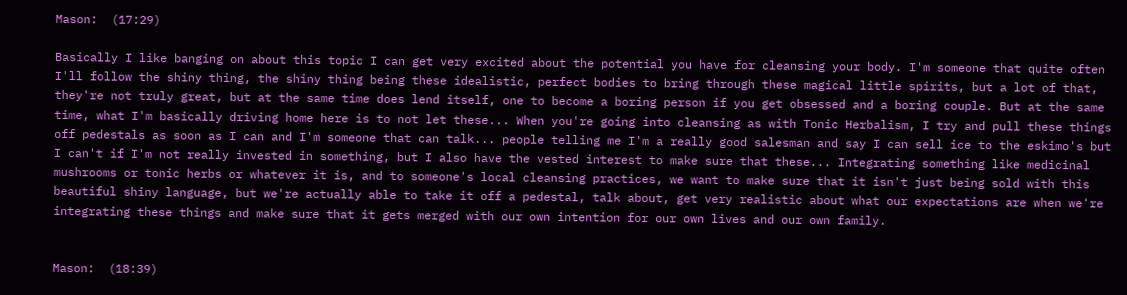Mason:  (17:29)

Basically I like banging on about this topic I can get very excited about the potential you have for cleansing your body. I'm someone that quite often I'll follow the shiny thing, the shiny thing being these idealistic, perfect bodies to bring through these magical little spirits, but a lot of that, they're not truly great, but at the same time does lend itself, one to become a boring person if you get obsessed and a boring couple. But at the same time, what I'm basically driving home here is to not let these... When you're going into cleansing as with Tonic Herbalism, I try and pull these things off pedestals as soon as I can and I'm someone that can talk... people telling me I'm a really good salesman and say I can sell ice to the eskimo's but I can't if I'm not really invested in something, but I also have the vested interest to make sure that these... Integrating something like medicinal mushrooms or tonic herbs or whatever it is, and to someone's local cleansing practices, we want to make sure that it isn't just being sold with this beautiful shiny language, but we're actually able to take it off a pedestal, talk about, get very realistic about what our expectations are when we're integrating these things and make sure that it gets merged with our own intention for our own lives and our own family.


Mason:  (18:39)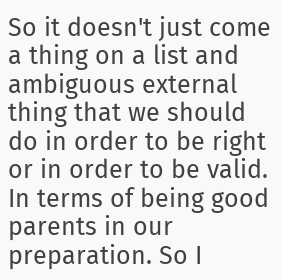So it doesn't just come a thing on a list and ambiguous external thing that we should do in order to be right or in order to be valid. In terms of being good parents in our preparation. So I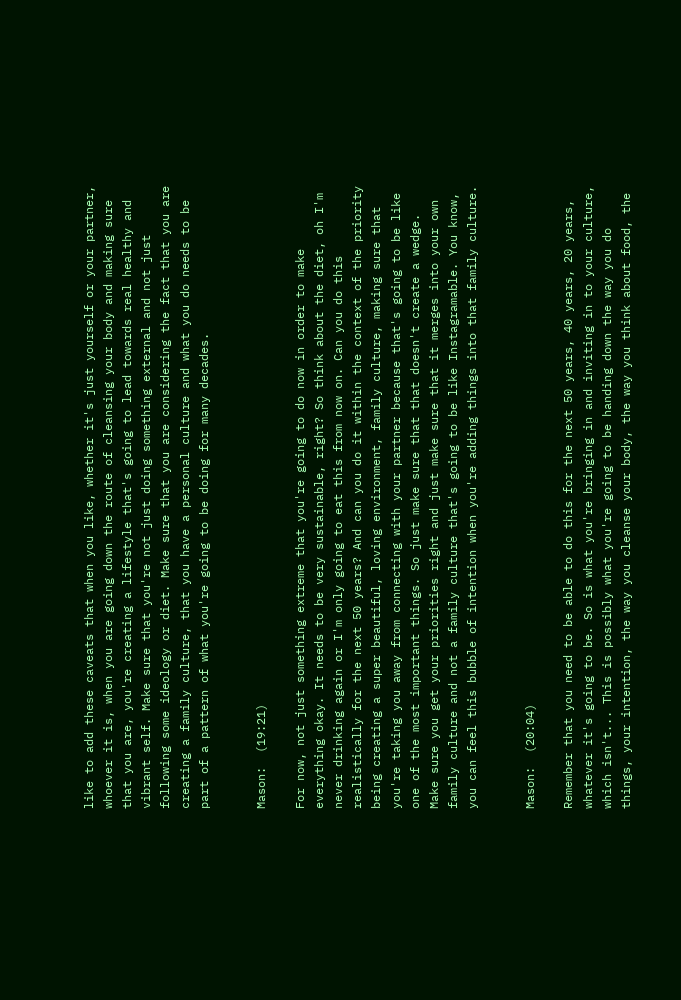like to add these caveats that when you like, whether it's just yourself or your partner, whoever it is, when you are going down the route of cleansing your body and making sure that you are, you're creating a lifestyle that's going to lead towards real healthy and vibrant self. Make sure that you're not just doing something external and not just following some ideology or diet. Make sure that you are considering the fact that you are creating a family culture, that you have a personal culture and what you do needs to be part of a pattern of what you're going to be doing for many decades.


Mason:  (19:21)

For now, not just something extreme that you're going to do now in order to make everything okay. It needs to be very sustainable, right? So think about the diet, oh I'm never drinking again or I'm only going to eat this from now on. Can you do this realistically for the next 50 years? And can you do it within the context of the priority being creating a super beautiful, loving environment, family culture, making sure that you're taking you away from connecting with your partner because that's going to be like one of the most important things. So just make sure that that doesn't create a wedge. Make sure you get your priorities right and just make sure that it merges into your own family culture and not a family culture that's going to be like Instagramable. You know, you can feel this bubble of intention when you're adding things into that family culture.


Mason:  (20:04)

Remember that you need to be able to do this for the next 50 years, 40 years, 20 years, whatever it's going to be. So is what you're bringing in and inviting in to your culture, which isn't... This is possibly what you're going to be handing down the way you do things, your intention, the way you cleanse your body, the way you think about food, the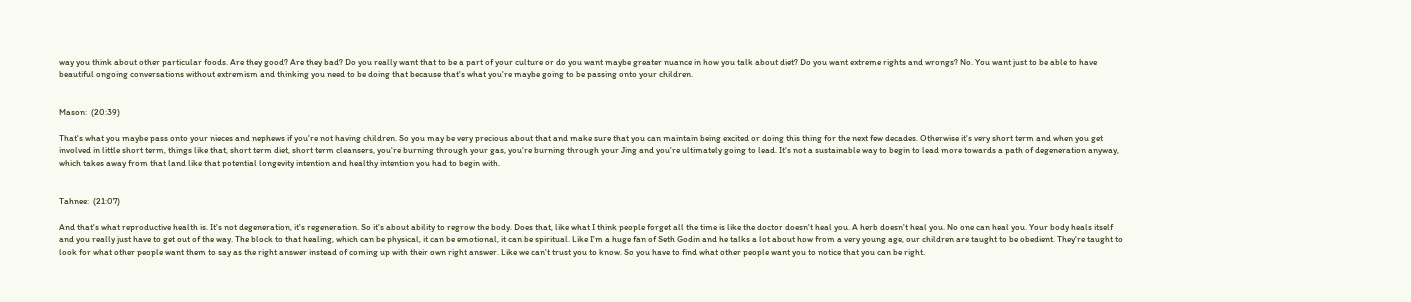way you think about other particular foods. Are they good? Are they bad? Do you really want that to be a part of your culture or do you want maybe greater nuance in how you talk about diet? Do you want extreme rights and wrongs? No. You want just to be able to have beautiful ongoing conversations without extremism and thinking you need to be doing that because that's what you're maybe going to be passing onto your children.


Mason:  (20:39)

That's what you maybe pass onto your nieces and nephews if you're not having children. So you may be very precious about that and make sure that you can maintain being excited or doing this thing for the next few decades. Otherwise it's very short term and when you get involved in little short term, things like that, short term diet, short term cleansers, you're burning through your gas, you're burning through your Jing and you're ultimately going to lead. It's not a sustainable way to begin to lead more towards a path of degeneration anyway, which takes away from that land like that potential longevity intention and healthy intention you had to begin with.


Tahnee:  (21:07)

And that's what reproductive health is. It's not degeneration, it's regeneration. So it's about ability to regrow the body. Does that, like what I think people forget all the time is like the doctor doesn't heal you. A herb doesn't heal you. No one can heal you. Your body heals itself and you really just have to get out of the way. The block to that healing, which can be physical, it can be emotional, it can be spiritual. Like I'm a huge fan of Seth Godin and he talks a lot about how from a very young age, our children are taught to be obedient. They're taught to look for what other people want them to say as the right answer instead of coming up with their own right answer. Like we can't trust you to know. So you have to find what other people want you to notice that you can be right.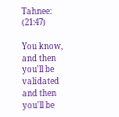Tahnee:  (21:47)

You know, and then you'll be validated and then you'll be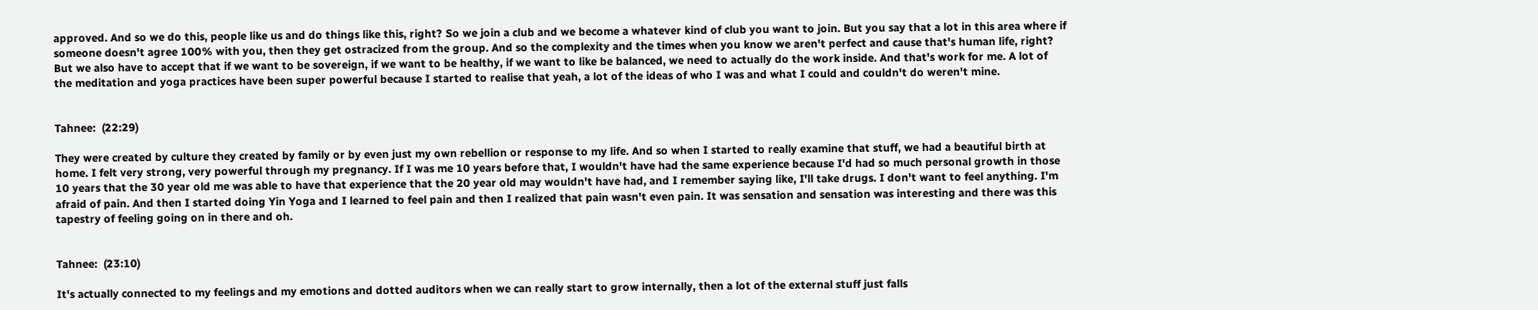approved. And so we do this, people like us and do things like this, right? So we join a club and we become a whatever kind of club you want to join. But you say that a lot in this area where if someone doesn't agree 100% with you, then they get ostracized from the group. And so the complexity and the times when you know we aren't perfect and cause that's human life, right? But we also have to accept that if we want to be sovereign, if we want to be healthy, if we want to like be balanced, we need to actually do the work inside. And that's work for me. A lot of the meditation and yoga practices have been super powerful because I started to realise that yeah, a lot of the ideas of who I was and what I could and couldn't do weren't mine.


Tahnee:  (22:29)

They were created by culture they created by family or by even just my own rebellion or response to my life. And so when I started to really examine that stuff, we had a beautiful birth at home. I felt very strong, very powerful through my pregnancy. If I was me 10 years before that, I wouldn't have had the same experience because I'd had so much personal growth in those 10 years that the 30 year old me was able to have that experience that the 20 year old may wouldn't have had, and I remember saying like, I'll take drugs. I don't want to feel anything. I'm afraid of pain. And then I started doing Yin Yoga and I learned to feel pain and then I realized that pain wasn't even pain. It was sensation and sensation was interesting and there was this tapestry of feeling going on in there and oh.


Tahnee:  (23:10)

It's actually connected to my feelings and my emotions and dotted auditors when we can really start to grow internally, then a lot of the external stuff just falls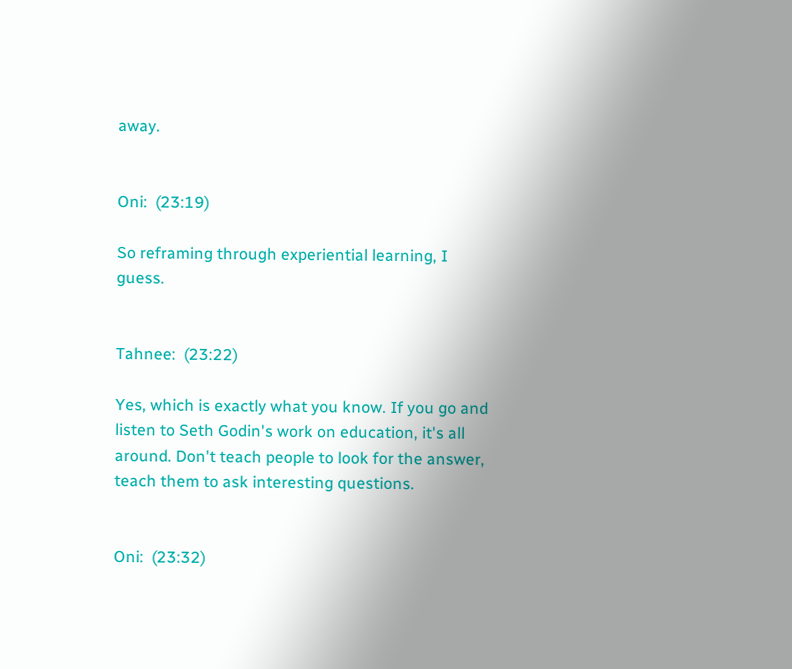away.


Oni:  (23:19)

So reframing through experiential learning, I guess.


Tahnee:  (23:22)

Yes, which is exactly what you know. If you go and listen to Seth Godin's work on education, it's all around. Don't teach people to look for the answer, teach them to ask interesting questions.


Oni:  (23:32)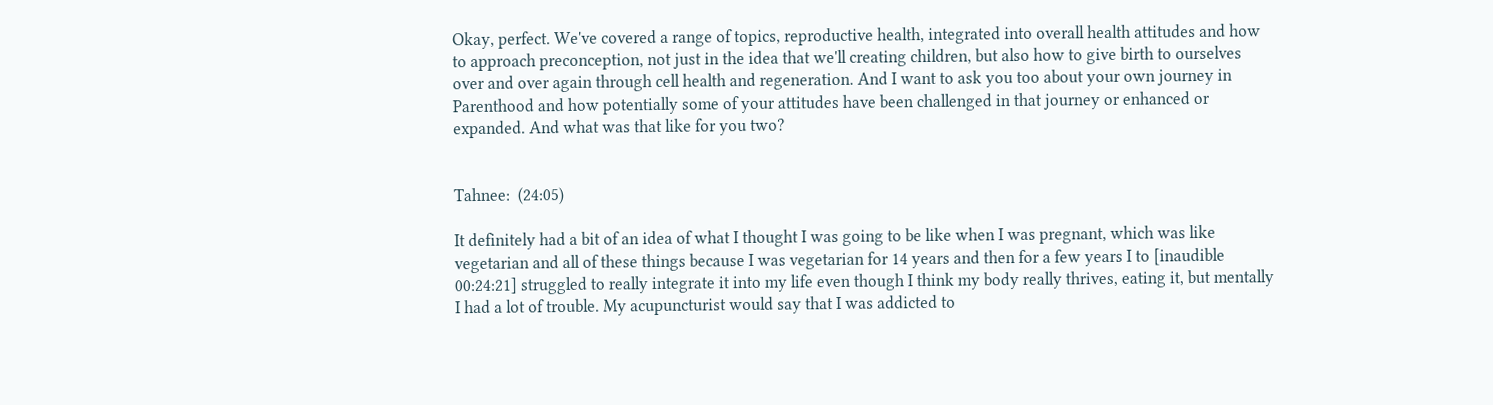Okay, perfect. We've covered a range of topics, reproductive health, integrated into overall health attitudes and how to approach preconception, not just in the idea that we'll creating children, but also how to give birth to ourselves over and over again through cell health and regeneration. And I want to ask you too about your own journey in Parenthood and how potentially some of your attitudes have been challenged in that journey or enhanced or expanded. And what was that like for you two?


Tahnee:  (24:05)

It definitely had a bit of an idea of what I thought I was going to be like when I was pregnant, which was like vegetarian and all of these things because I was vegetarian for 14 years and then for a few years I to [inaudible 00:24:21] struggled to really integrate it into my life even though I think my body really thrives, eating it, but mentally I had a lot of trouble. My acupuncturist would say that I was addicted to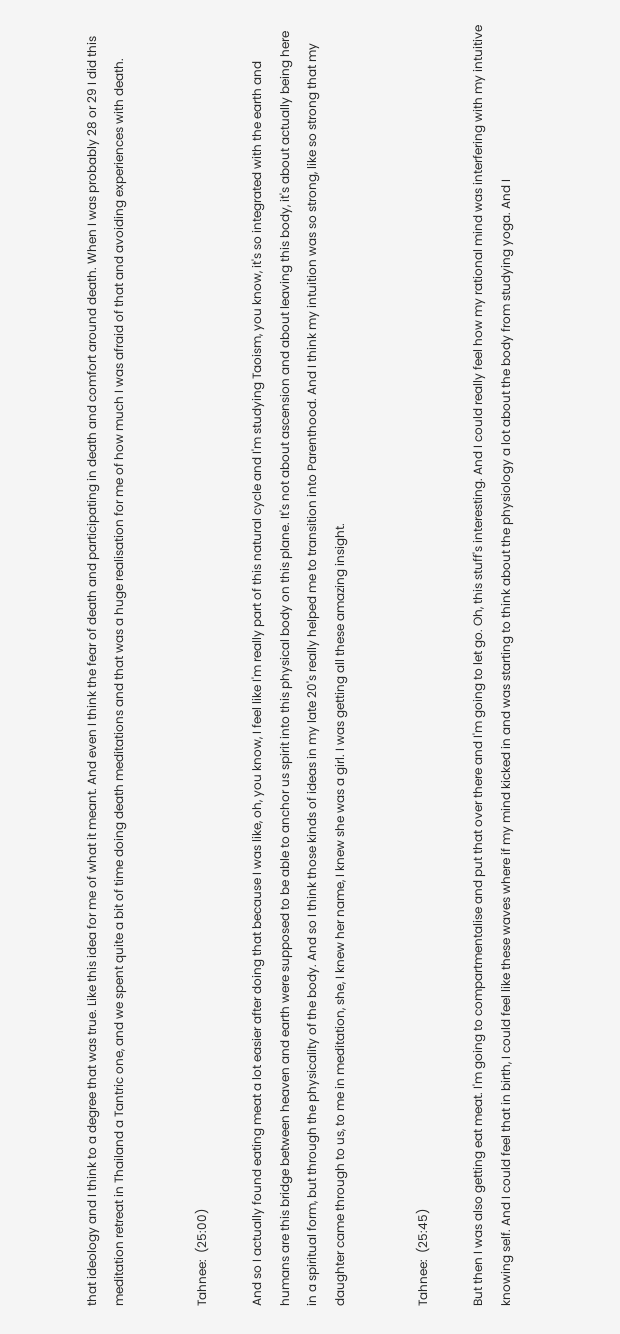that ideology and I think to a degree that was true. Like this idea for me of what it meant. And even I think the fear of death and participating in death and comfort around death. When I was probably 28 or 29 I did this meditation retreat in Thailand a Tantric one, and we spent quite a bit of time doing death meditations and that was a huge realisation for me of how much I was afraid of that and avoiding experiences with death.


Tahnee:  (25:00)

And so I actually found eating meat a lot easier after doing that because I was like, oh, you know, I feel like I'm really part of this natural cycle and I'm studying Taoism, you know, it's so integrated with the earth and humans are this bridge between heaven and earth were supposed to be able to anchor us spirit into this physical body on this plane. It's not about ascension and about leaving this body, it's about actually being here in a spiritual form, but through the physicality of the body. And so I think those kinds of ideas in my late 20's really helped me to transition into Parenthood. And I think my intuition was so strong, like so strong that my daughter came through to us, to me in meditation, she, I knew her name, I knew she was a girl. I was getting all these amazing insight.


Tahnee:  (25:45)

But then I was also getting eat meat. I'm going to compartmentalise and put that over there and I'm going to let go. Oh, this stuff's interesting. And I could really feel how my rational mind was interfering with my intuitive knowing self. And I could feel that in birth, I could feel like these waves where if my mind kicked in and was starting to think about the physiology a lot about the body from studying yoga. And I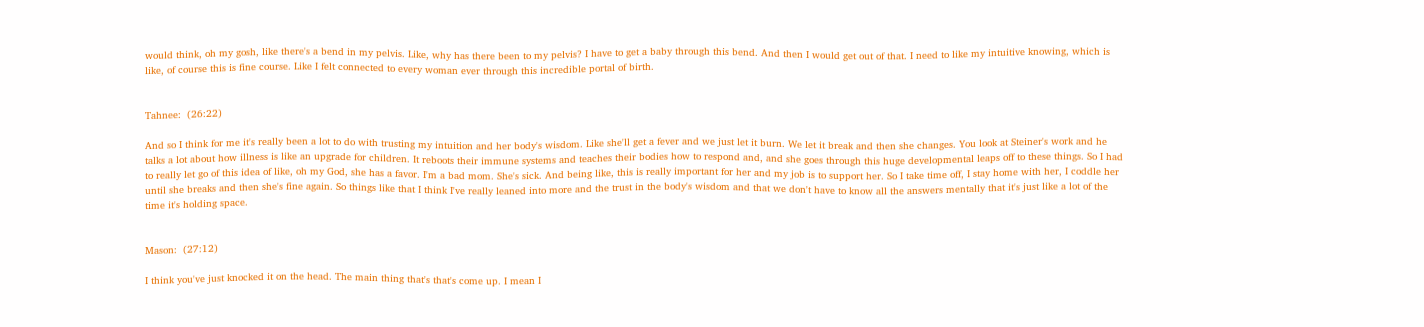would think, oh my gosh, like there's a bend in my pelvis. Like, why has there been to my pelvis? I have to get a baby through this bend. And then I would get out of that. I need to like my intuitive knowing, which is like, of course this is fine course. Like I felt connected to every woman ever through this incredible portal of birth.


Tahnee:  (26:22)

And so I think for me it's really been a lot to do with trusting my intuition and her body's wisdom. Like she'll get a fever and we just let it burn. We let it break and then she changes. You look at Steiner's work and he talks a lot about how illness is like an upgrade for children. It reboots their immune systems and teaches their bodies how to respond and, and she goes through this huge developmental leaps off to these things. So I had to really let go of this idea of like, oh my God, she has a favor. I'm a bad mom. She's sick. And being like, this is really important for her and my job is to support her. So I take time off, I stay home with her, I coddle her until she breaks and then she's fine again. So things like that I think I've really leaned into more and the trust in the body's wisdom and that we don't have to know all the answers mentally that it's just like a lot of the time it's holding space.


Mason:  (27:12)

I think you've just knocked it on the head. The main thing that's that's come up. I mean I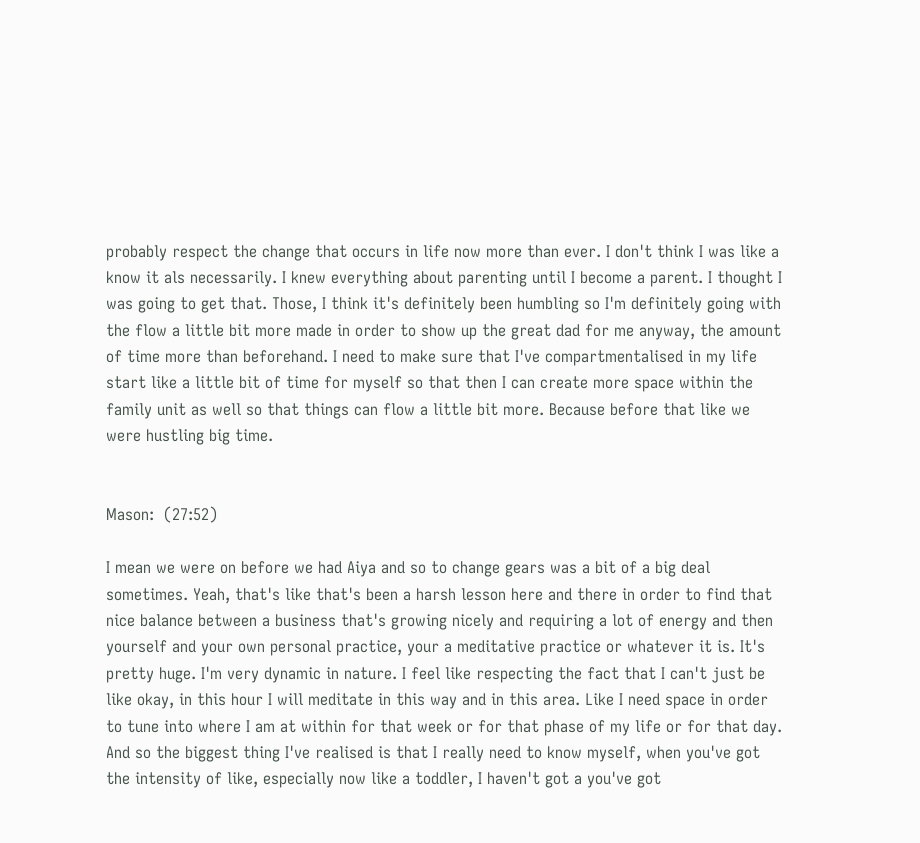probably respect the change that occurs in life now more than ever. I don't think I was like a know it als necessarily. I knew everything about parenting until I become a parent. I thought I was going to get that. Those, I think it's definitely been humbling so I'm definitely going with the flow a little bit more made in order to show up the great dad for me anyway, the amount of time more than beforehand. I need to make sure that I've compartmentalised in my life start like a little bit of time for myself so that then I can create more space within the family unit as well so that things can flow a little bit more. Because before that like we were hustling big time.


Mason:  (27:52)

I mean we were on before we had Aiya and so to change gears was a bit of a big deal sometimes. Yeah, that's like that's been a harsh lesson here and there in order to find that nice balance between a business that's growing nicely and requiring a lot of energy and then yourself and your own personal practice, your a meditative practice or whatever it is. It's pretty huge. I'm very dynamic in nature. I feel like respecting the fact that I can't just be like okay, in this hour I will meditate in this way and in this area. Like I need space in order to tune into where I am at within for that week or for that phase of my life or for that day. And so the biggest thing I've realised is that I really need to know myself, when you've got the intensity of like, especially now like a toddler, I haven't got a you've got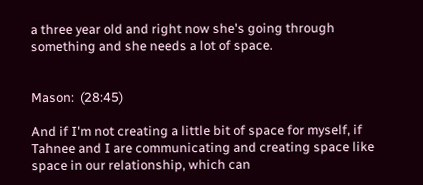a three year old and right now she's going through something and she needs a lot of space.


Mason:  (28:45)

And if I'm not creating a little bit of space for myself, if Tahnee and I are communicating and creating space like space in our relationship, which can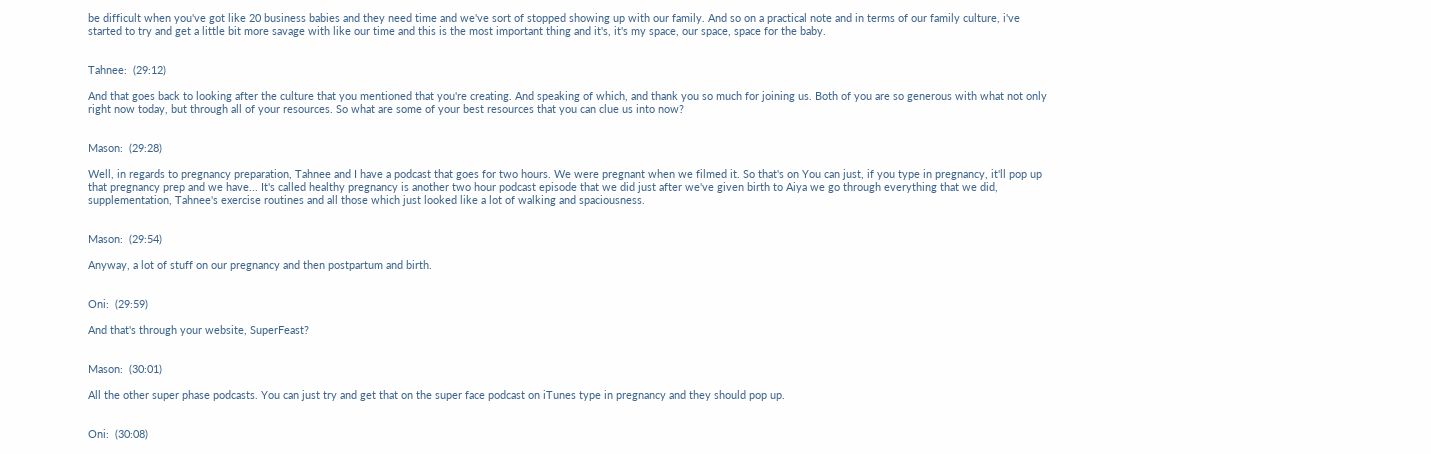be difficult when you've got like 20 business babies and they need time and we've sort of stopped showing up with our family. And so on a practical note and in terms of our family culture, i've started to try and get a little bit more savage with like our time and this is the most important thing and it's, it's my space, our space, space for the baby.


Tahnee:  (29:12)

And that goes back to looking after the culture that you mentioned that you're creating. And speaking of which, and thank you so much for joining us. Both of you are so generous with what not only right now today, but through all of your resources. So what are some of your best resources that you can clue us into now?


Mason:  (29:28)

Well, in regards to pregnancy preparation, Tahnee and I have a podcast that goes for two hours. We were pregnant when we filmed it. So that's on You can just, if you type in pregnancy, it'll pop up that pregnancy prep and we have... It's called healthy pregnancy is another two hour podcast episode that we did just after we've given birth to Aiya we go through everything that we did, supplementation, Tahnee's exercise routines and all those which just looked like a lot of walking and spaciousness.


Mason:  (29:54)

Anyway, a lot of stuff on our pregnancy and then postpartum and birth.


Oni:  (29:59)

And that's through your website, SuperFeast?


Mason:  (30:01)

All the other super phase podcasts. You can just try and get that on the super face podcast on iTunes type in pregnancy and they should pop up.


Oni:  (30:08)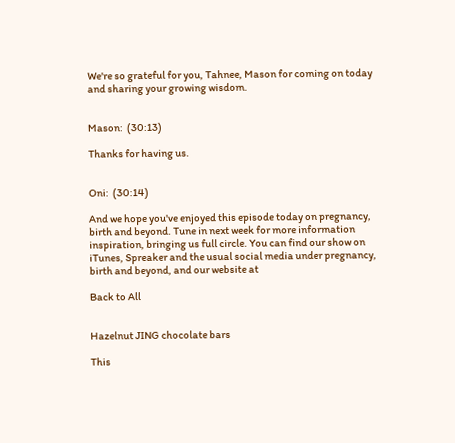We're so grateful for you, Tahnee, Mason for coming on today and sharing your growing wisdom.


Mason:  (30:13)

Thanks for having us.


Oni:  (30:14)

And we hope you've enjoyed this episode today on pregnancy, birth and beyond. Tune in next week for more information inspiration, bringing us full circle. You can find our show on iTunes, Spreaker and the usual social media under pregnancy, birth and beyond, and our website at

Back to All


Hazelnut JING chocolate bars

This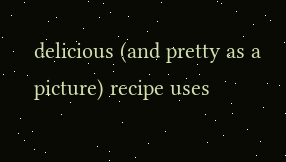delicious (and pretty as a picture) recipe uses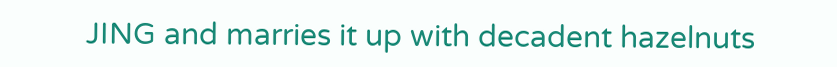JING and marries it up with decadent hazelnuts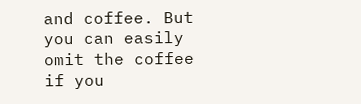and coffee. But you can easily omit the coffee if you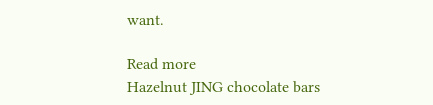want.

Read more
Hazelnut JING chocolate bars